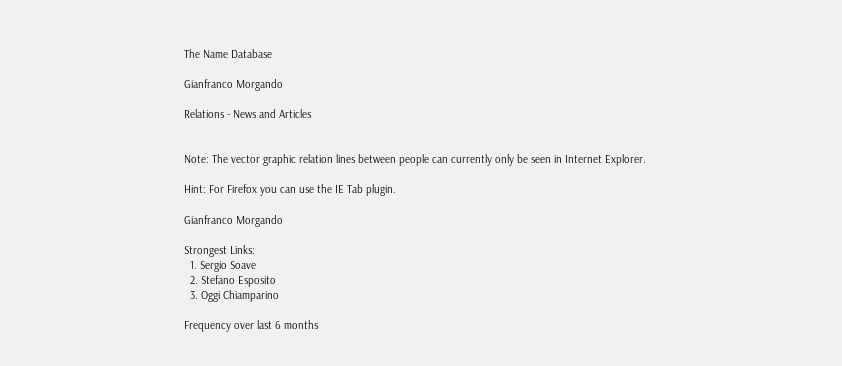The Name Database

Gianfranco Morgando

Relations - News and Articles


Note: The vector graphic relation lines between people can currently only be seen in Internet Explorer.

Hint: For Firefox you can use the IE Tab plugin.

Gianfranco Morgando

Strongest Links:
  1. Sergio Soave
  2. Stefano Esposito
  3. Oggi Chiamparino

Frequency over last 6 months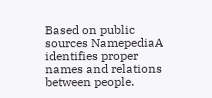Based on public sources NamepediaA identifies proper names and relations between people.